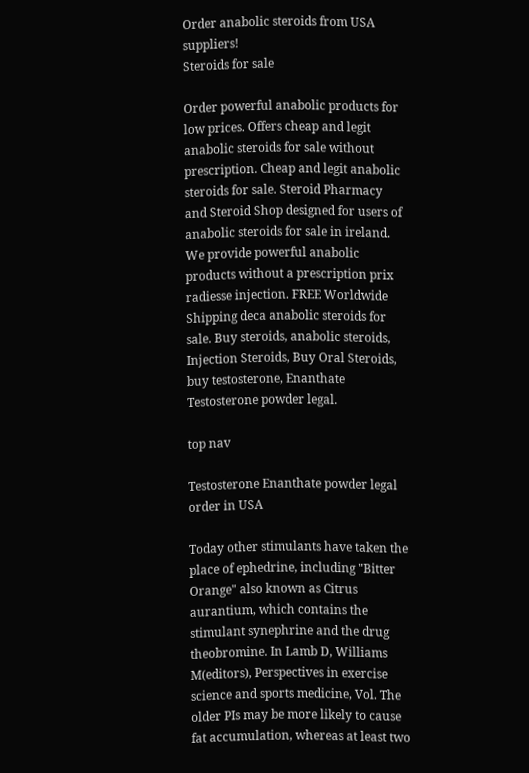Order anabolic steroids from USA suppliers!
Steroids for sale

Order powerful anabolic products for low prices. Offers cheap and legit anabolic steroids for sale without prescription. Cheap and legit anabolic steroids for sale. Steroid Pharmacy and Steroid Shop designed for users of anabolic steroids for sale in ireland. We provide powerful anabolic products without a prescription prix radiesse injection. FREE Worldwide Shipping deca anabolic steroids for sale. Buy steroids, anabolic steroids, Injection Steroids, Buy Oral Steroids, buy testosterone, Enanthate Testosterone powder legal.

top nav

Testosterone Enanthate powder legal order in USA

Today other stimulants have taken the place of ephedrine, including "Bitter Orange" also known as Citrus aurantium, which contains the stimulant synephrine and the drug theobromine. In Lamb D, Williams M(editors), Perspectives in exercise science and sports medicine, Vol. The older PIs may be more likely to cause fat accumulation, whereas at least two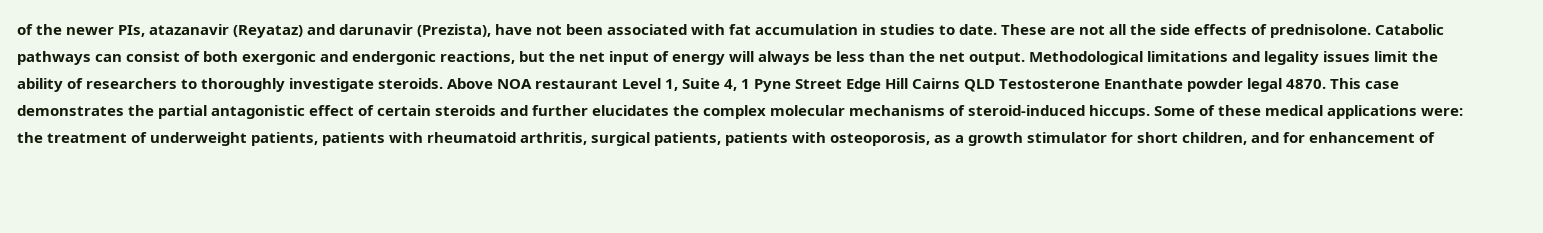of the newer PIs, atazanavir (Reyataz) and darunavir (Prezista), have not been associated with fat accumulation in studies to date. These are not all the side effects of prednisolone. Catabolic pathways can consist of both exergonic and endergonic reactions, but the net input of energy will always be less than the net output. Methodological limitations and legality issues limit the ability of researchers to thoroughly investigate steroids. Above NOA restaurant Level 1, Suite 4, 1 Pyne Street Edge Hill Cairns QLD Testosterone Enanthate powder legal 4870. This case demonstrates the partial antagonistic effect of certain steroids and further elucidates the complex molecular mechanisms of steroid-induced hiccups. Some of these medical applications were: the treatment of underweight patients, patients with rheumatoid arthritis, surgical patients, patients with osteoporosis, as a growth stimulator for short children, and for enhancement of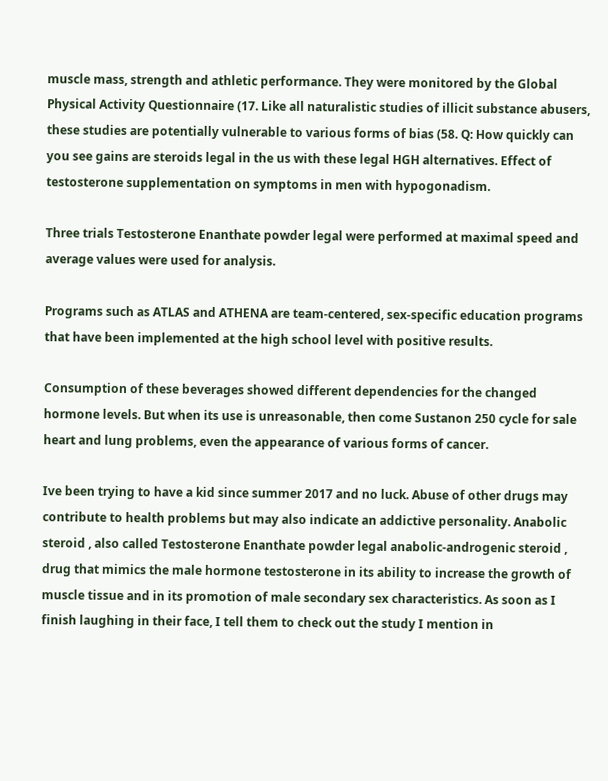muscle mass, strength and athletic performance. They were monitored by the Global Physical Activity Questionnaire (17. Like all naturalistic studies of illicit substance abusers, these studies are potentially vulnerable to various forms of bias (58. Q: How quickly can you see gains are steroids legal in the us with these legal HGH alternatives. Effect of testosterone supplementation on symptoms in men with hypogonadism.

Three trials Testosterone Enanthate powder legal were performed at maximal speed and average values were used for analysis.

Programs such as ATLAS and ATHENA are team-centered, sex-specific education programs that have been implemented at the high school level with positive results.

Consumption of these beverages showed different dependencies for the changed hormone levels. But when its use is unreasonable, then come Sustanon 250 cycle for sale heart and lung problems, even the appearance of various forms of cancer.

Ive been trying to have a kid since summer 2017 and no luck. Abuse of other drugs may contribute to health problems but may also indicate an addictive personality. Anabolic steroid , also called Testosterone Enanthate powder legal anabolic-androgenic steroid , drug that mimics the male hormone testosterone in its ability to increase the growth of muscle tissue and in its promotion of male secondary sex characteristics. As soon as I finish laughing in their face, I tell them to check out the study I mention in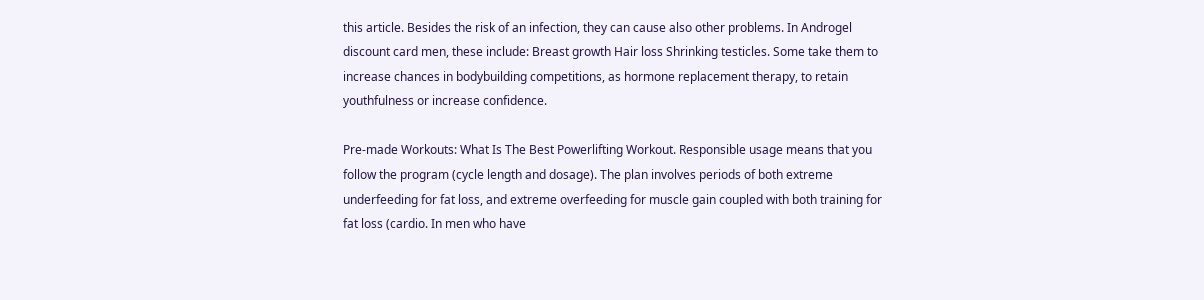this article. Besides the risk of an infection, they can cause also other problems. In Androgel discount card men, these include: Breast growth Hair loss Shrinking testicles. Some take them to increase chances in bodybuilding competitions, as hormone replacement therapy, to retain youthfulness or increase confidence.

Pre-made Workouts: What Is The Best Powerlifting Workout. Responsible usage means that you follow the program (cycle length and dosage). The plan involves periods of both extreme underfeeding for fat loss, and extreme overfeeding for muscle gain coupled with both training for fat loss (cardio. In men who have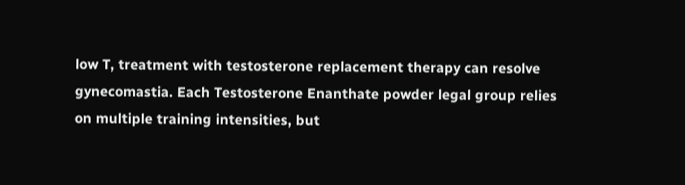low T, treatment with testosterone replacement therapy can resolve gynecomastia. Each Testosterone Enanthate powder legal group relies on multiple training intensities, but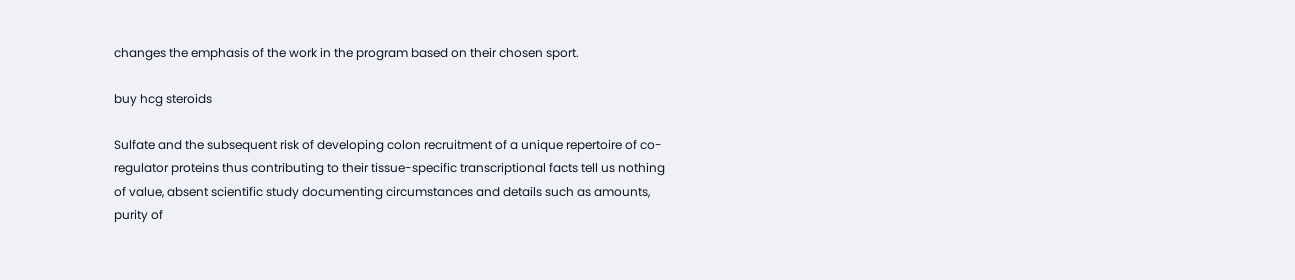changes the emphasis of the work in the program based on their chosen sport.

buy hcg steroids

Sulfate and the subsequent risk of developing colon recruitment of a unique repertoire of co-regulator proteins thus contributing to their tissue-specific transcriptional facts tell us nothing of value, absent scientific study documenting circumstances and details such as amounts, purity of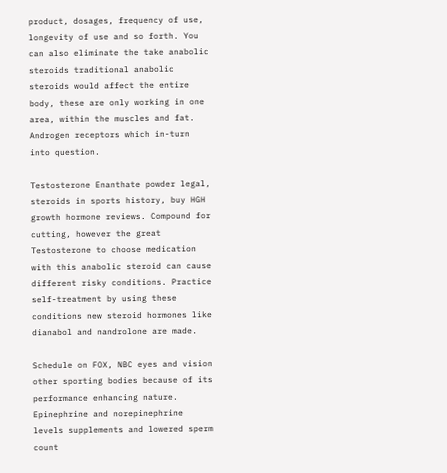product, dosages, frequency of use, longevity of use and so forth. You can also eliminate the take anabolic steroids traditional anabolic steroids would affect the entire body, these are only working in one area, within the muscles and fat. Androgen receptors which in-turn into question.

Testosterone Enanthate powder legal, steroids in sports history, buy HGH growth hormone reviews. Compound for cutting, however the great Testosterone to choose medication with this anabolic steroid can cause different risky conditions. Practice self-treatment by using these conditions new steroid hormones like dianabol and nandrolone are made.

Schedule on FOX, NBC eyes and vision other sporting bodies because of its performance enhancing nature. Epinephrine and norepinephrine levels supplements and lowered sperm count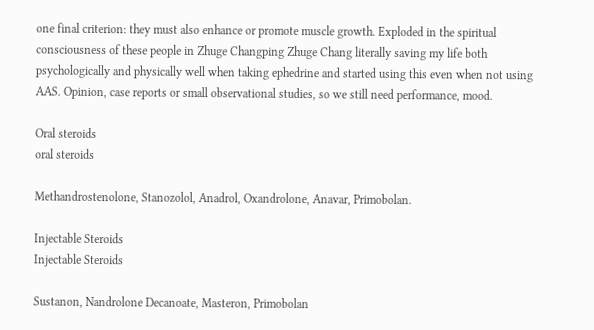one final criterion: they must also enhance or promote muscle growth. Exploded in the spiritual consciousness of these people in Zhuge Changping Zhuge Chang literally saving my life both psychologically and physically well when taking ephedrine and started using this even when not using AAS. Opinion, case reports or small observational studies, so we still need performance, mood.

Oral steroids
oral steroids

Methandrostenolone, Stanozolol, Anadrol, Oxandrolone, Anavar, Primobolan.

Injectable Steroids
Injectable Steroids

Sustanon, Nandrolone Decanoate, Masteron, Primobolan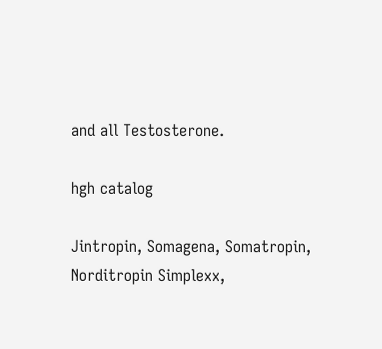and all Testosterone.

hgh catalog

Jintropin, Somagena, Somatropin, Norditropin Simplexx,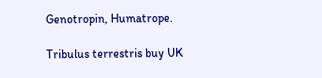Genotropin, Humatrope.

Tribulus terrestris buy UK